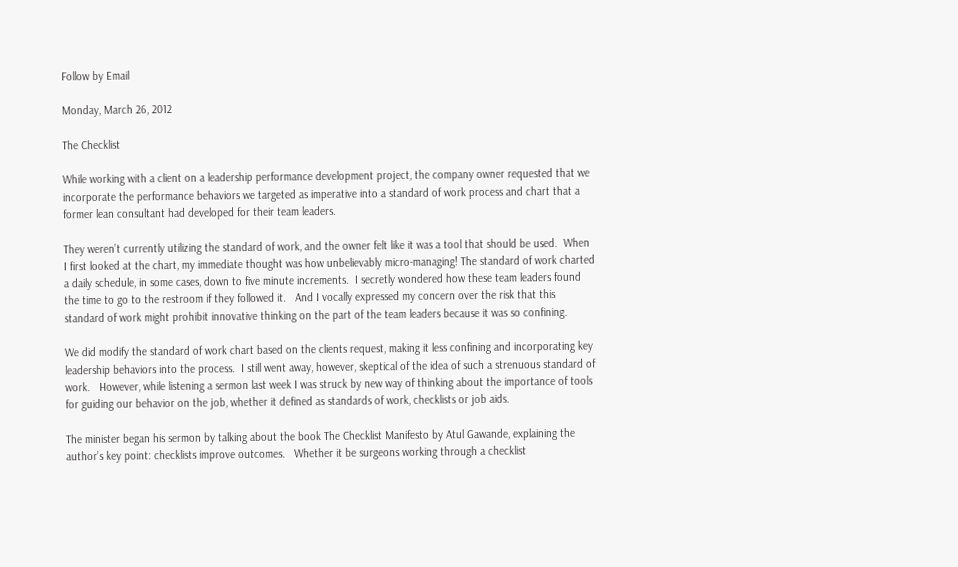Follow by Email

Monday, March 26, 2012

The Checklist

While working with a client on a leadership performance development project, the company owner requested that we incorporate the performance behaviors we targeted as imperative into a standard of work process and chart that a former lean consultant had developed for their team leaders.

They weren’t currently utilizing the standard of work, and the owner felt like it was a tool that should be used.  When I first looked at the chart, my immediate thought was how unbelievably micro-managing! The standard of work charted a daily schedule, in some cases, down to five minute increments.  I secretly wondered how these team leaders found the time to go to the restroom if they followed it.   And I vocally expressed my concern over the risk that this standard of work might prohibit innovative thinking on the part of the team leaders because it was so confining.

We did modify the standard of work chart based on the clients request, making it less confining and incorporating key leadership behaviors into the process.  I still went away, however, skeptical of the idea of such a strenuous standard of work.   However, while listening a sermon last week I was struck by new way of thinking about the importance of tools for guiding our behavior on the job, whether it defined as standards of work, checklists or job aids.

The minister began his sermon by talking about the book The Checklist Manifesto by Atul Gawande, explaining the author’s key point: checklists improve outcomes.   Whether it be surgeons working through a checklist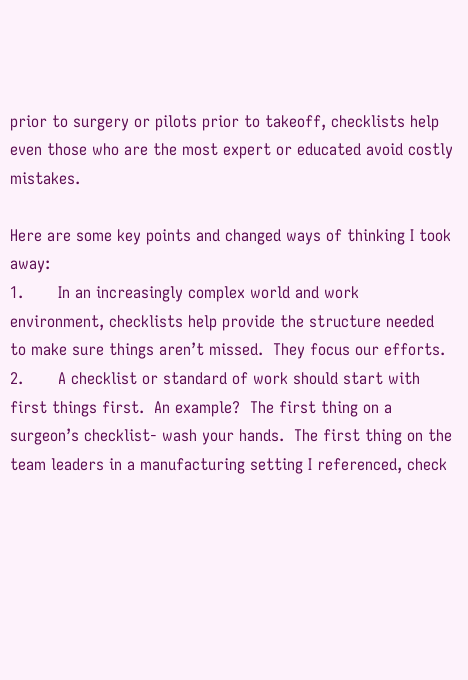prior to surgery or pilots prior to takeoff, checklists help even those who are the most expert or educated avoid costly mistakes.

Here are some key points and changed ways of thinking I took away:
1.       In an increasingly complex world and work environment, checklists help provide the structure needed to make sure things aren’t missed.  They focus our efforts.
2.       A checklist or standard of work should start with first things first.  An example?  The first thing on a surgeon’s checklist- wash your hands.  The first thing on the team leaders in a manufacturing setting I referenced, check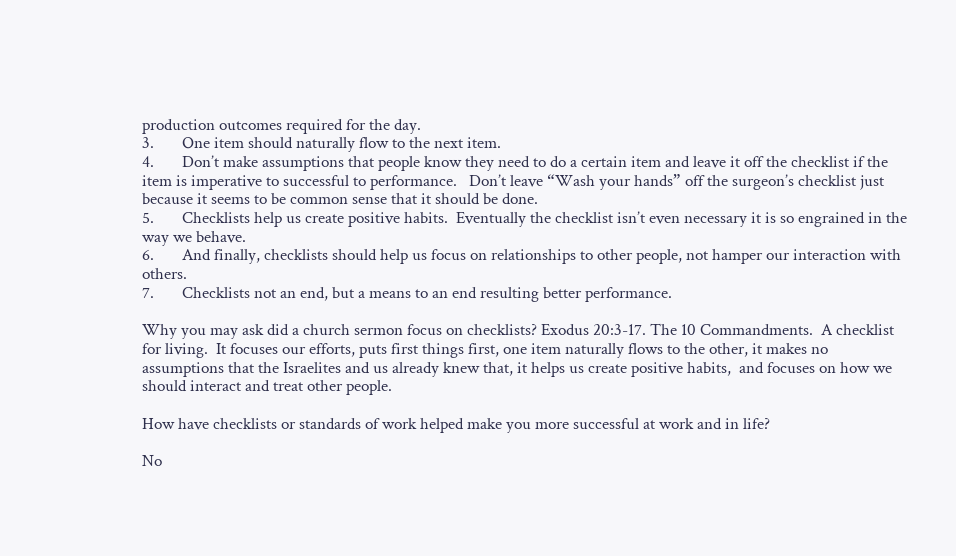production outcomes required for the day.
3.       One item should naturally flow to the next item.
4.       Don’t make assumptions that people know they need to do a certain item and leave it off the checklist if the item is imperative to successful to performance.   Don’t leave “Wash your hands” off the surgeon’s checklist just because it seems to be common sense that it should be done.
5.       Checklists help us create positive habits.  Eventually the checklist isn’t even necessary it is so engrained in the way we behave.
6.       And finally, checklists should help us focus on relationships to other people, not hamper our interaction with others.
7.       Checklists not an end, but a means to an end resulting better performance.

Why you may ask did a church sermon focus on checklists? Exodus 20:3-17. The 10 Commandments.  A checklist for living.  It focuses our efforts, puts first things first, one item naturally flows to the other, it makes no assumptions that the Israelites and us already knew that, it helps us create positive habits,  and focuses on how we should interact and treat other people.

How have checklists or standards of work helped make you more successful at work and in life?

No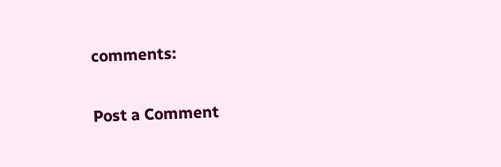comments:

Post a Comment